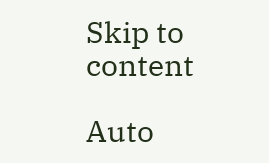Skip to content

Auto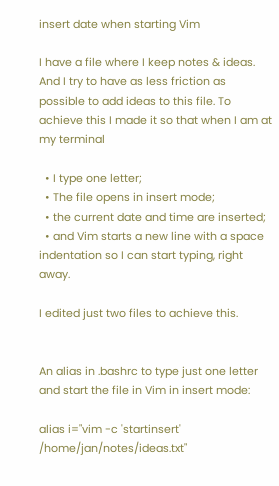insert date when starting Vim

I have a file where I keep notes & ideas. And I try to have as less friction as possible to add ideas to this file. To achieve this I made it so that when I am at my terminal

  • I type one letter;
  • The file opens in insert mode;
  • the current date and time are inserted;
  • and Vim starts a new line with a space indentation so I can start typing, right away.

I edited just two files to achieve this.


An alias in .bashrc to type just one letter and start the file in Vim in insert mode:

alias i="vim -c 'startinsert' /home/jan/notes/ideas.txt"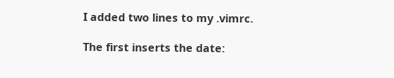I added two lines to my .vimrc.

The first inserts the date: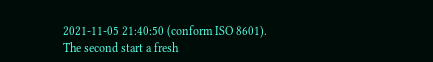2021-11-05 21:40:50 (conform ISO 8601).
The second start a fresh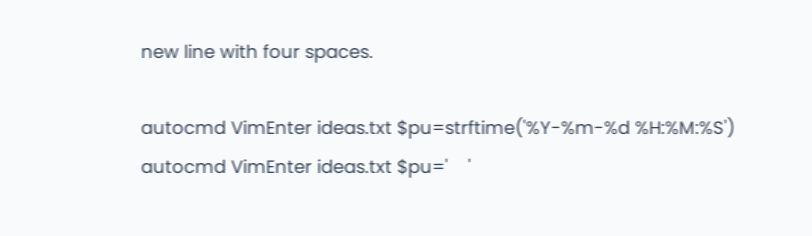new line with four spaces.

autocmd VimEnter ideas.txt $pu=strftime('%Y-%m-%d %H:%M:%S')
autocmd VimEnter ideas.txt $pu='    '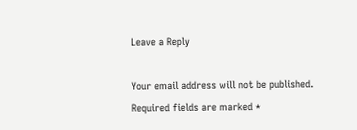Leave a Reply

Your email address will not be published. Required fields are marked *